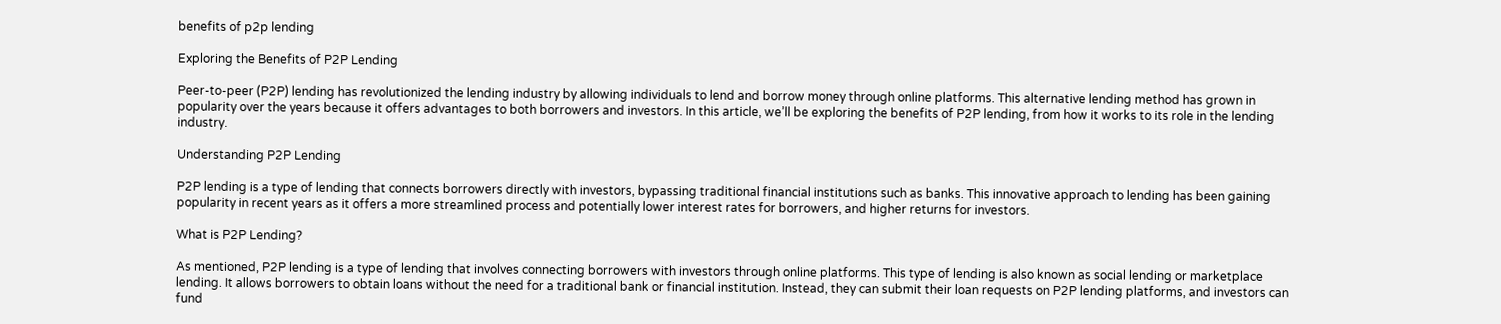benefits of p2p lending

Exploring the Benefits of P2P Lending

Peer-to-peer (P2P) lending has revolutionized the lending industry by allowing individuals to lend and borrow money through online platforms. This alternative lending method has grown in popularity over the years because it offers advantages to both borrowers and investors. In this article, we’ll be exploring the benefits of P2P lending, from how it works to its role in the lending industry.

Understanding P2P Lending

P2P lending is a type of lending that connects borrowers directly with investors, bypassing traditional financial institutions such as banks. This innovative approach to lending has been gaining popularity in recent years as it offers a more streamlined process and potentially lower interest rates for borrowers, and higher returns for investors.

What is P2P Lending?

As mentioned, P2P lending is a type of lending that involves connecting borrowers with investors through online platforms. This type of lending is also known as social lending or marketplace lending. It allows borrowers to obtain loans without the need for a traditional bank or financial institution. Instead, they can submit their loan requests on P2P lending platforms, and investors can fund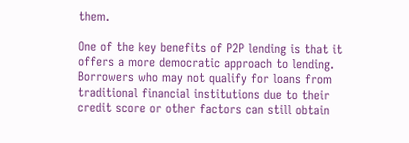them.

One of the key benefits of P2P lending is that it offers a more democratic approach to lending. Borrowers who may not qualify for loans from traditional financial institutions due to their credit score or other factors can still obtain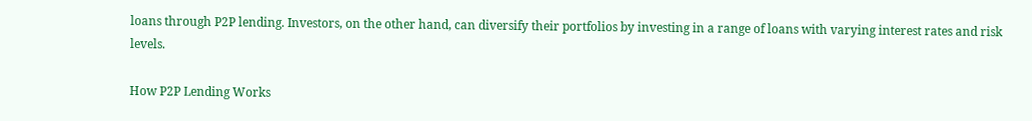loans through P2P lending. Investors, on the other hand, can diversify their portfolios by investing in a range of loans with varying interest rates and risk levels.

How P2P Lending Works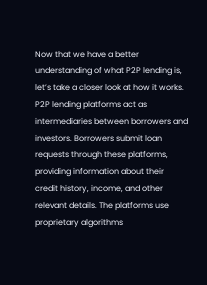Now that we have a better understanding of what P2P lending is, let’s take a closer look at how it works. P2P lending platforms act as intermediaries between borrowers and investors. Borrowers submit loan requests through these platforms, providing information about their credit history, income, and other relevant details. The platforms use proprietary algorithms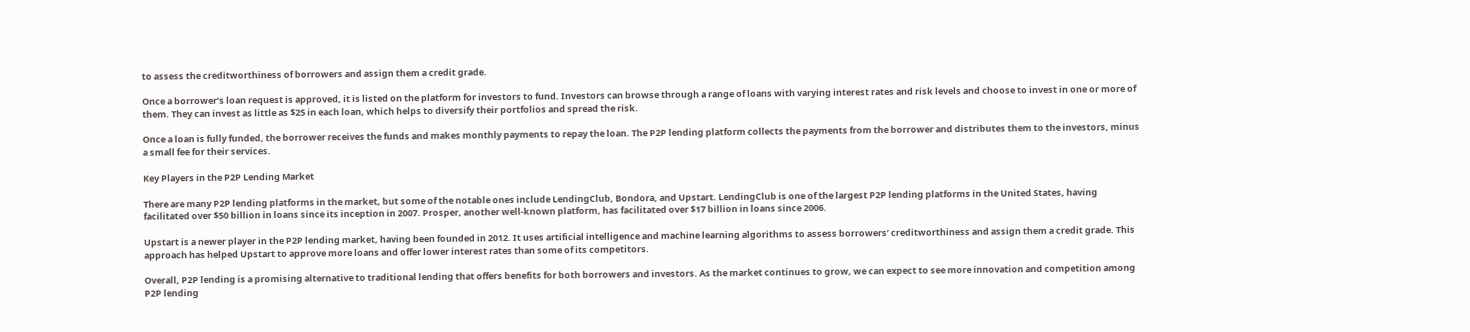to assess the creditworthiness of borrowers and assign them a credit grade.

Once a borrower’s loan request is approved, it is listed on the platform for investors to fund. Investors can browse through a range of loans with varying interest rates and risk levels and choose to invest in one or more of them. They can invest as little as $25 in each loan, which helps to diversify their portfolios and spread the risk.

Once a loan is fully funded, the borrower receives the funds and makes monthly payments to repay the loan. The P2P lending platform collects the payments from the borrower and distributes them to the investors, minus a small fee for their services.

Key Players in the P2P Lending Market

There are many P2P lending platforms in the market, but some of the notable ones include LendingClub, Bondora, and Upstart. LendingClub is one of the largest P2P lending platforms in the United States, having facilitated over $50 billion in loans since its inception in 2007. Prosper, another well-known platform, has facilitated over $17 billion in loans since 2006.

Upstart is a newer player in the P2P lending market, having been founded in 2012. It uses artificial intelligence and machine learning algorithms to assess borrowers’ creditworthiness and assign them a credit grade. This approach has helped Upstart to approve more loans and offer lower interest rates than some of its competitors.

Overall, P2P lending is a promising alternative to traditional lending that offers benefits for both borrowers and investors. As the market continues to grow, we can expect to see more innovation and competition among P2P lending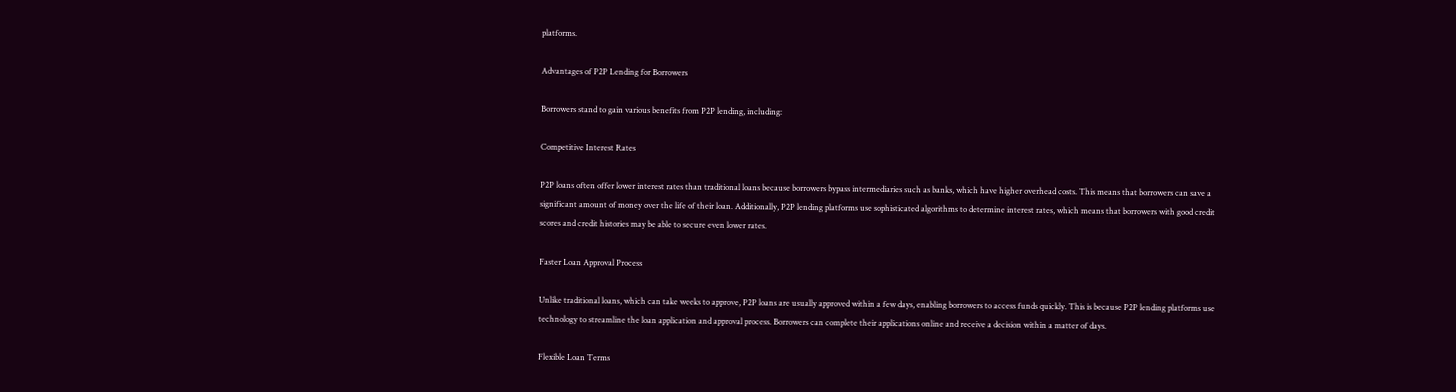platforms.

Advantages of P2P Lending for Borrowers

Borrowers stand to gain various benefits from P2P lending, including:

Competitive Interest Rates

P2P loans often offer lower interest rates than traditional loans because borrowers bypass intermediaries such as banks, which have higher overhead costs. This means that borrowers can save a significant amount of money over the life of their loan. Additionally, P2P lending platforms use sophisticated algorithms to determine interest rates, which means that borrowers with good credit scores and credit histories may be able to secure even lower rates.

Faster Loan Approval Process

Unlike traditional loans, which can take weeks to approve, P2P loans are usually approved within a few days, enabling borrowers to access funds quickly. This is because P2P lending platforms use technology to streamline the loan application and approval process. Borrowers can complete their applications online and receive a decision within a matter of days.

Flexible Loan Terms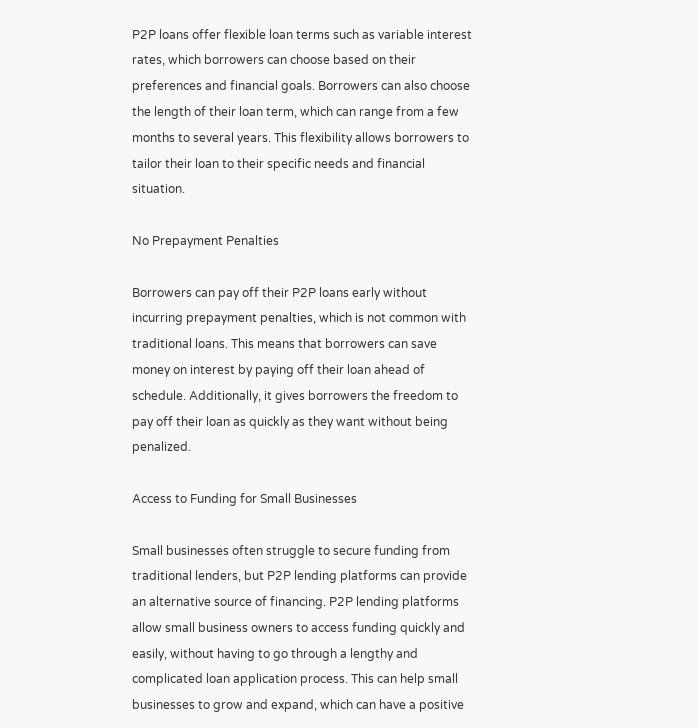P2P loans offer flexible loan terms such as variable interest rates, which borrowers can choose based on their preferences and financial goals. Borrowers can also choose the length of their loan term, which can range from a few months to several years. This flexibility allows borrowers to tailor their loan to their specific needs and financial situation.

No Prepayment Penalties

Borrowers can pay off their P2P loans early without incurring prepayment penalties, which is not common with traditional loans. This means that borrowers can save money on interest by paying off their loan ahead of schedule. Additionally, it gives borrowers the freedom to pay off their loan as quickly as they want without being penalized.

Access to Funding for Small Businesses

Small businesses often struggle to secure funding from traditional lenders, but P2P lending platforms can provide an alternative source of financing. P2P lending platforms allow small business owners to access funding quickly and easily, without having to go through a lengthy and complicated loan application process. This can help small businesses to grow and expand, which can have a positive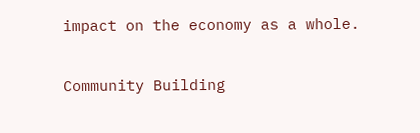impact on the economy as a whole.

Community Building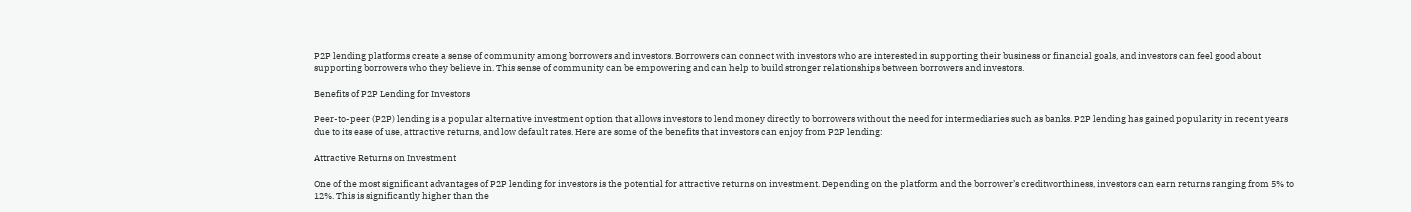P2P lending platforms create a sense of community among borrowers and investors. Borrowers can connect with investors who are interested in supporting their business or financial goals, and investors can feel good about supporting borrowers who they believe in. This sense of community can be empowering and can help to build stronger relationships between borrowers and investors.

Benefits of P2P Lending for Investors

Peer-to-peer (P2P) lending is a popular alternative investment option that allows investors to lend money directly to borrowers without the need for intermediaries such as banks. P2P lending has gained popularity in recent years due to its ease of use, attractive returns, and low default rates. Here are some of the benefits that investors can enjoy from P2P lending:

Attractive Returns on Investment

One of the most significant advantages of P2P lending for investors is the potential for attractive returns on investment. Depending on the platform and the borrower’s creditworthiness, investors can earn returns ranging from 5% to 12%. This is significantly higher than the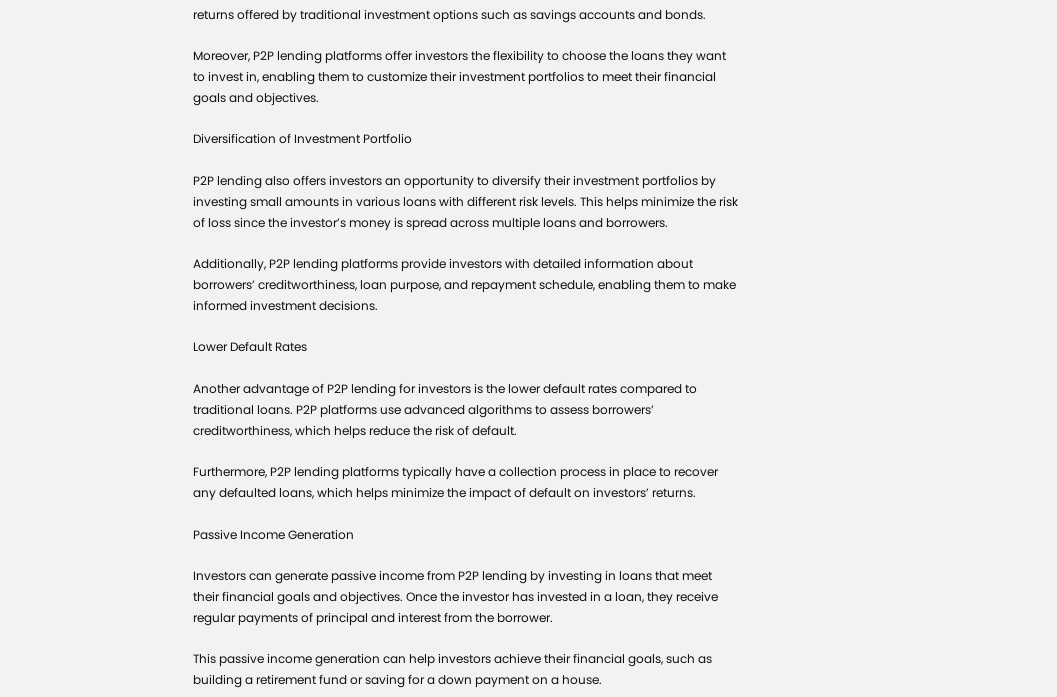returns offered by traditional investment options such as savings accounts and bonds.

Moreover, P2P lending platforms offer investors the flexibility to choose the loans they want to invest in, enabling them to customize their investment portfolios to meet their financial goals and objectives.

Diversification of Investment Portfolio

P2P lending also offers investors an opportunity to diversify their investment portfolios by investing small amounts in various loans with different risk levels. This helps minimize the risk of loss since the investor’s money is spread across multiple loans and borrowers.

Additionally, P2P lending platforms provide investors with detailed information about borrowers’ creditworthiness, loan purpose, and repayment schedule, enabling them to make informed investment decisions.

Lower Default Rates

Another advantage of P2P lending for investors is the lower default rates compared to traditional loans. P2P platforms use advanced algorithms to assess borrowers’ creditworthiness, which helps reduce the risk of default.

Furthermore, P2P lending platforms typically have a collection process in place to recover any defaulted loans, which helps minimize the impact of default on investors’ returns.

Passive Income Generation

Investors can generate passive income from P2P lending by investing in loans that meet their financial goals and objectives. Once the investor has invested in a loan, they receive regular payments of principal and interest from the borrower.

This passive income generation can help investors achieve their financial goals, such as building a retirement fund or saving for a down payment on a house.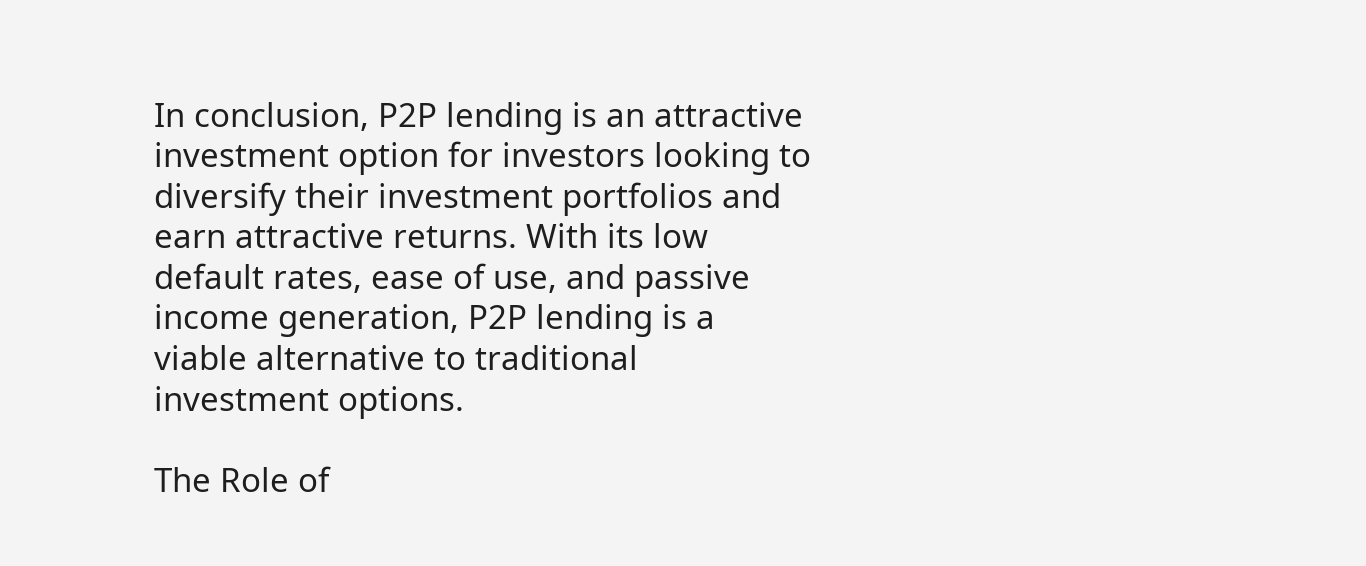In conclusion, P2P lending is an attractive investment option for investors looking to diversify their investment portfolios and earn attractive returns. With its low default rates, ease of use, and passive income generation, P2P lending is a viable alternative to traditional investment options.

The Role of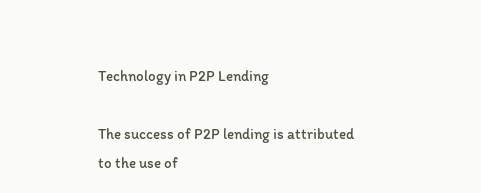Technology in P2P Lending

The success of P2P lending is attributed to the use of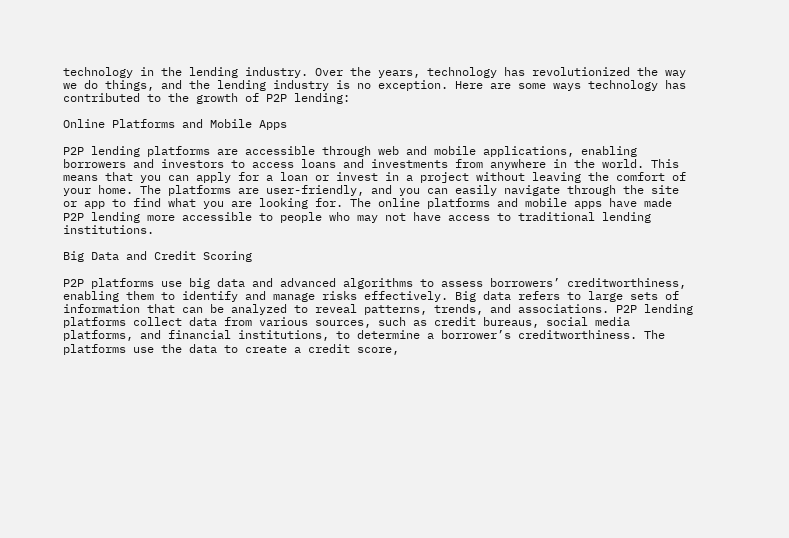technology in the lending industry. Over the years, technology has revolutionized the way we do things, and the lending industry is no exception. Here are some ways technology has contributed to the growth of P2P lending:

Online Platforms and Mobile Apps

P2P lending platforms are accessible through web and mobile applications, enabling borrowers and investors to access loans and investments from anywhere in the world. This means that you can apply for a loan or invest in a project without leaving the comfort of your home. The platforms are user-friendly, and you can easily navigate through the site or app to find what you are looking for. The online platforms and mobile apps have made P2P lending more accessible to people who may not have access to traditional lending institutions.

Big Data and Credit Scoring

P2P platforms use big data and advanced algorithms to assess borrowers’ creditworthiness, enabling them to identify and manage risks effectively. Big data refers to large sets of information that can be analyzed to reveal patterns, trends, and associations. P2P lending platforms collect data from various sources, such as credit bureaus, social media platforms, and financial institutions, to determine a borrower’s creditworthiness. The platforms use the data to create a credit score,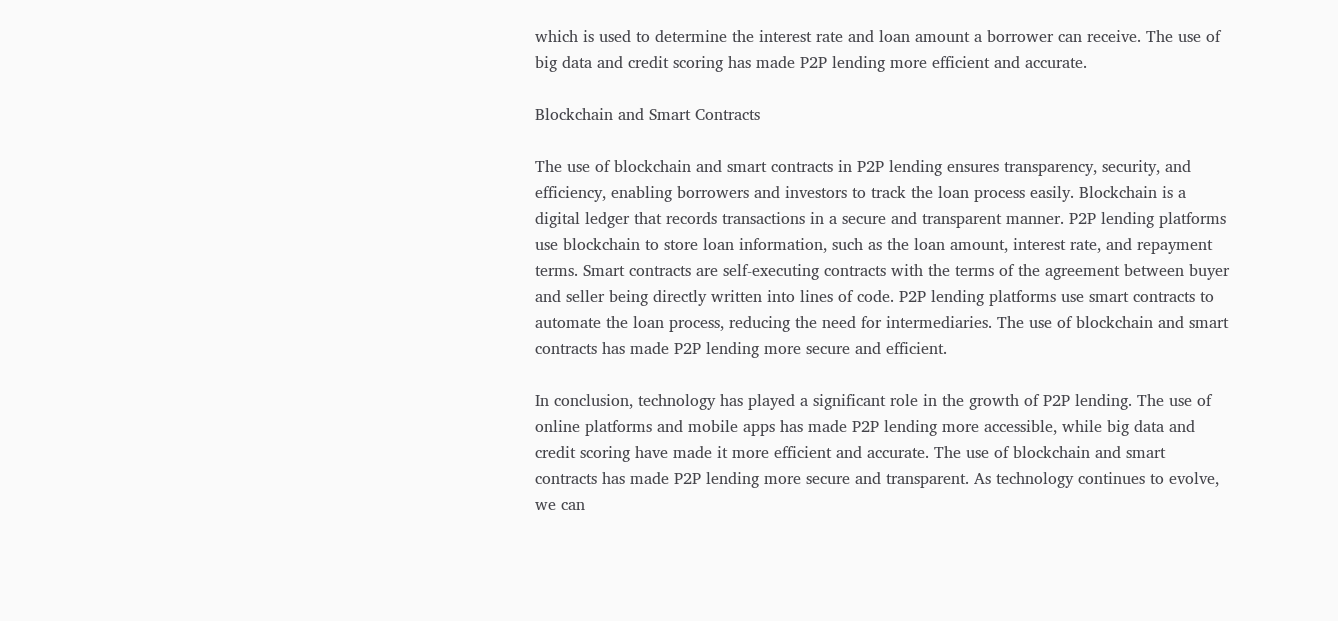which is used to determine the interest rate and loan amount a borrower can receive. The use of big data and credit scoring has made P2P lending more efficient and accurate.

Blockchain and Smart Contracts

The use of blockchain and smart contracts in P2P lending ensures transparency, security, and efficiency, enabling borrowers and investors to track the loan process easily. Blockchain is a digital ledger that records transactions in a secure and transparent manner. P2P lending platforms use blockchain to store loan information, such as the loan amount, interest rate, and repayment terms. Smart contracts are self-executing contracts with the terms of the agreement between buyer and seller being directly written into lines of code. P2P lending platforms use smart contracts to automate the loan process, reducing the need for intermediaries. The use of blockchain and smart contracts has made P2P lending more secure and efficient.

In conclusion, technology has played a significant role in the growth of P2P lending. The use of online platforms and mobile apps has made P2P lending more accessible, while big data and credit scoring have made it more efficient and accurate. The use of blockchain and smart contracts has made P2P lending more secure and transparent. As technology continues to evolve, we can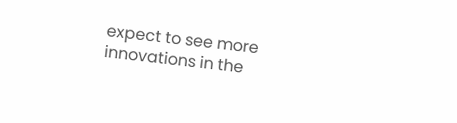expect to see more innovations in the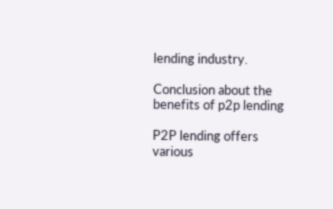lending industry.

Conclusion about the benefits of p2p lending

P2P lending offers various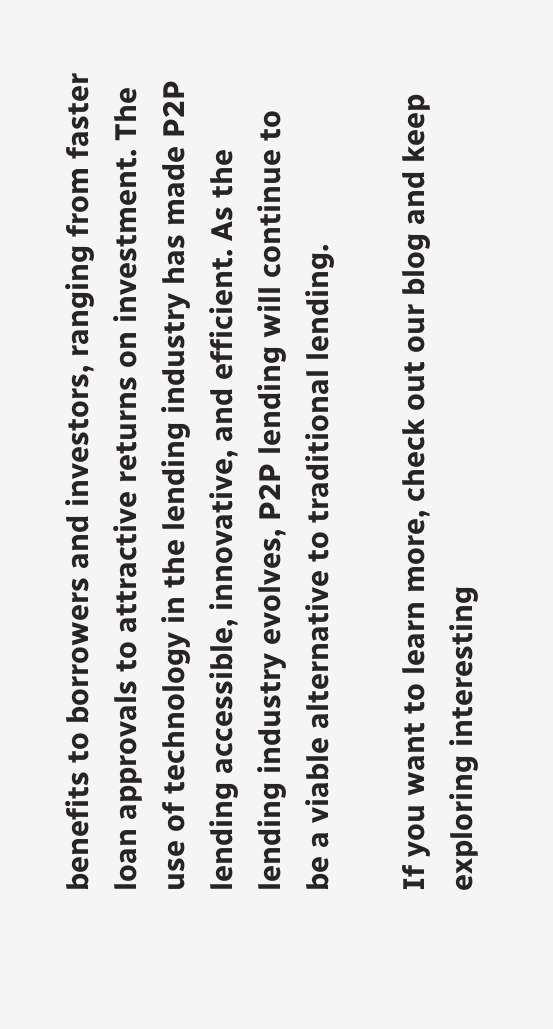benefits to borrowers and investors, ranging from faster loan approvals to attractive returns on investment. The use of technology in the lending industry has made P2P lending accessible, innovative, and efficient. As the lending industry evolves, P2P lending will continue to be a viable alternative to traditional lending.

If you want to learn more, check out our blog and keep exploring interesting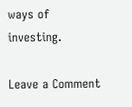ways of investing.

Leave a Comment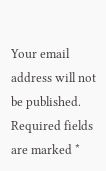Your email address will not be published. Required fields are marked *